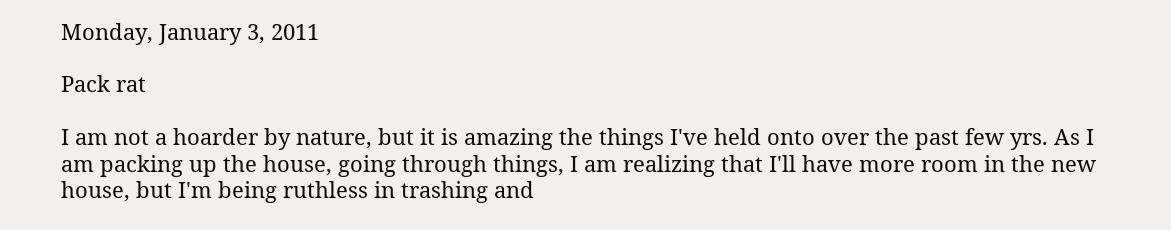Monday, January 3, 2011

Pack rat

I am not a hoarder by nature, but it is amazing the things I've held onto over the past few yrs. As I am packing up the house, going through things, I am realizing that I'll have more room in the new house, but I'm being ruthless in trashing and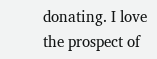donating. I love the prospect of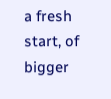a fresh start, of bigger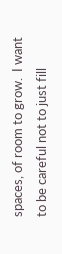spaces, of room to grow.  I want to be careful not to just fill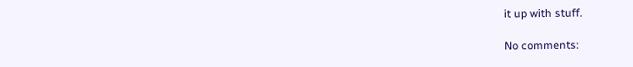it up with stuff.

No comments: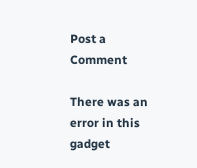Post a Comment

There was an error in this gadget